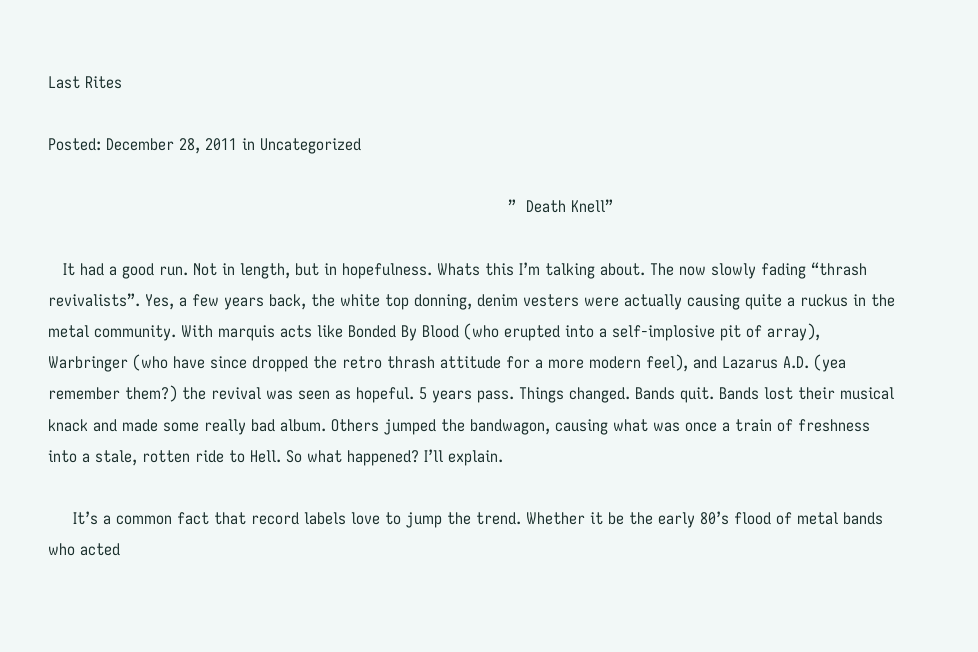Last Rites

Posted: December 28, 2011 in Uncategorized

                                                                                            ”  Death Knell”

   It had a good run. Not in length, but in hopefulness. Whats this I’m talking about. The now slowly fading “thrash revivalists”. Yes, a few years back, the white top donning, denim vesters were actually causing quite a ruckus in the metal community. With marquis acts like Bonded By Blood (who erupted into a self-implosive pit of array), Warbringer (who have since dropped the retro thrash attitude for a more modern feel), and Lazarus A.D. (yea remember them?) the revival was seen as hopeful. 5 years pass. Things changed. Bands quit. Bands lost their musical knack and made some really bad album. Others jumped the bandwagon, causing what was once a train of freshness into a stale, rotten ride to Hell. So what happened? I’ll explain.

     It’s a common fact that record labels love to jump the trend. Whether it be the early 80’s flood of metal bands who acted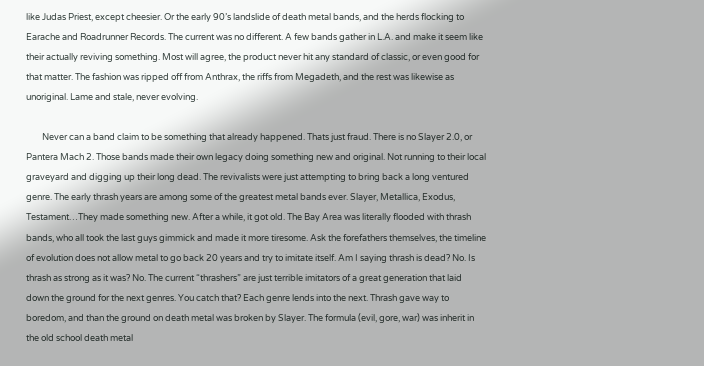like Judas Priest, except cheesier. Or the early 90’s landslide of death metal bands, and the herds flocking to Earache and Roadrunner Records. The current was no different. A few bands gather in L.A. and make it seem like their actually reviving something. Most will agree, the product never hit any standard of classic, or even good for that matter. The fashion was ripped off from Anthrax, the riffs from Megadeth, and the rest was likewise as unoriginal. Lame and stale, never evolving.

        Never can a band claim to be something that already happened. Thats just fraud. There is no Slayer 2.0, or Pantera Mach 2. Those bands made their own legacy doing something new and original. Not running to their local graveyard and digging up their long dead. The revivalists were just attempting to bring back a long ventured genre. The early thrash years are among some of the greatest metal bands ever. Slayer, Metallica, Exodus, Testament…They made something new. After a while, it got old. The Bay Area was literally flooded with thrash bands, who all took the last guys gimmick and made it more tiresome. Ask the forefathers themselves, the timeline of evolution does not allow metal to go back 20 years and try to imitate itself. Am I saying thrash is dead? No. Is thrash as strong as it was? No. The current “thrashers” are just terrible imitators of a great generation that laid down the ground for the next genres. You catch that? Each genre lends into the next. Thrash gave way to boredom, and than the ground on death metal was broken by Slayer. The formula (evil, gore, war) was inherit in the old school death metal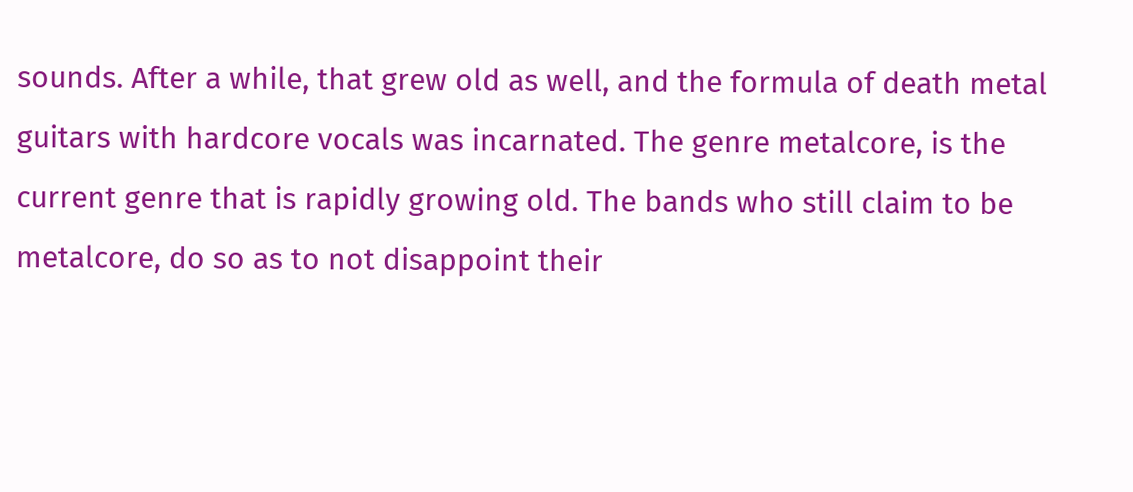sounds. After a while, that grew old as well, and the formula of death metal guitars with hardcore vocals was incarnated. The genre metalcore, is the current genre that is rapidly growing old. The bands who still claim to be metalcore, do so as to not disappoint their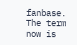fanbase. The term now is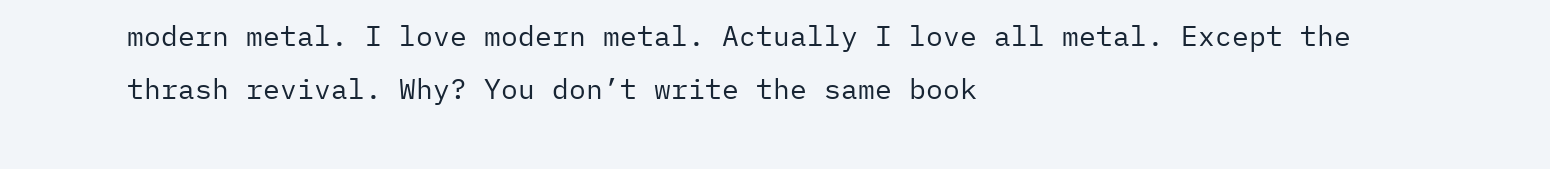modern metal. I love modern metal. Actually I love all metal. Except the thrash revival. Why? You don’t write the same book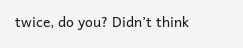twice, do you? Didn’t think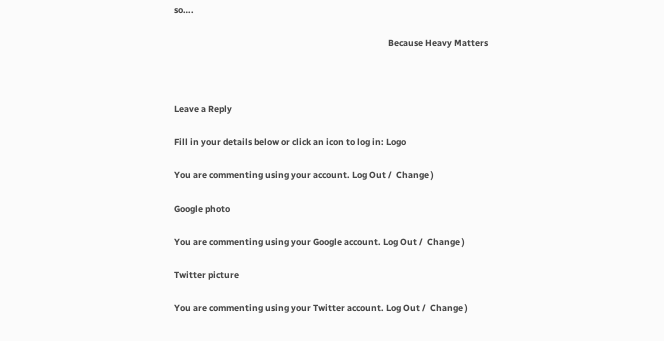so….

                                                                                                           Because Heavy Matters



Leave a Reply

Fill in your details below or click an icon to log in: Logo

You are commenting using your account. Log Out /  Change )

Google photo

You are commenting using your Google account. Log Out /  Change )

Twitter picture

You are commenting using your Twitter account. Log Out /  Change )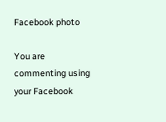Facebook photo

You are commenting using your Facebook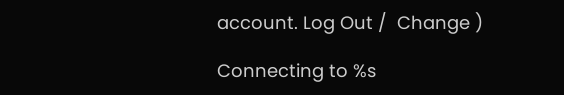account. Log Out /  Change )

Connecting to %s